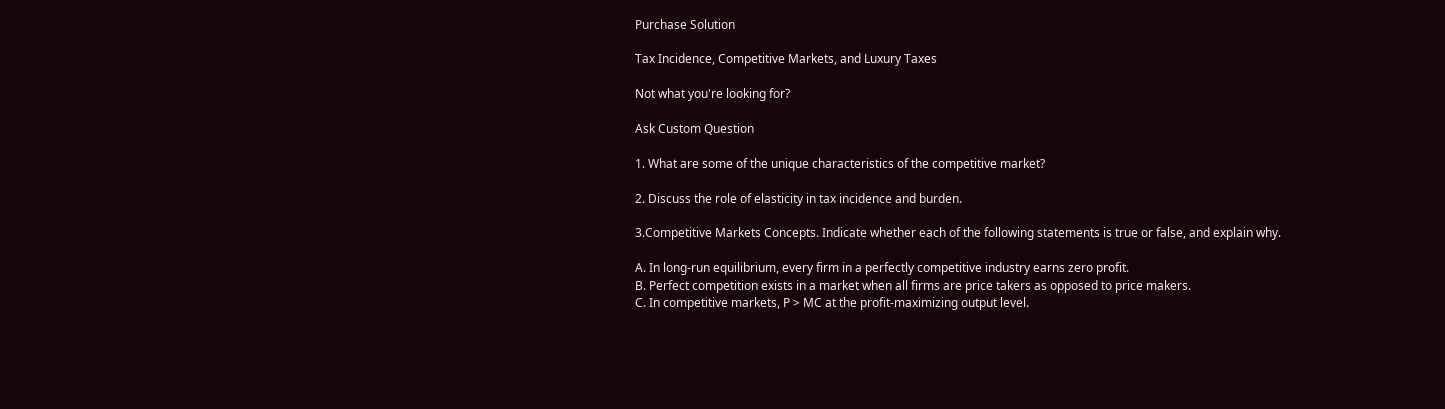Purchase Solution

Tax Incidence, Competitive Markets, and Luxury Taxes

Not what you're looking for?

Ask Custom Question

1. What are some of the unique characteristics of the competitive market?

2. Discuss the role of elasticity in tax incidence and burden.

3.Competitive Markets Concepts. Indicate whether each of the following statements is true or false, and explain why.

A. In long-run equilibrium, every firm in a perfectly competitive industry earns zero profit.
B. Perfect competition exists in a market when all firms are price takers as opposed to price makers.
C. In competitive markets, P > MC at the profit-maximizing output level.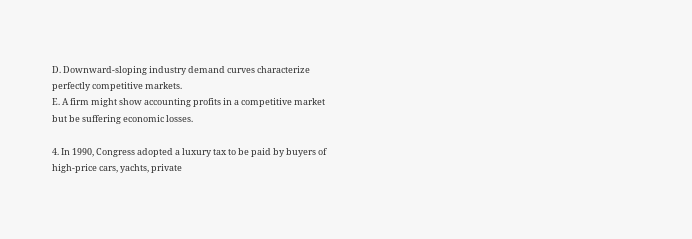D. Downward-sloping industry demand curves characterize perfectly competitive markets.
E. A firm might show accounting profits in a competitive market but be suffering economic losses.

4. In 1990, Congress adopted a luxury tax to be paid by buyers of high-price cars, yachts, private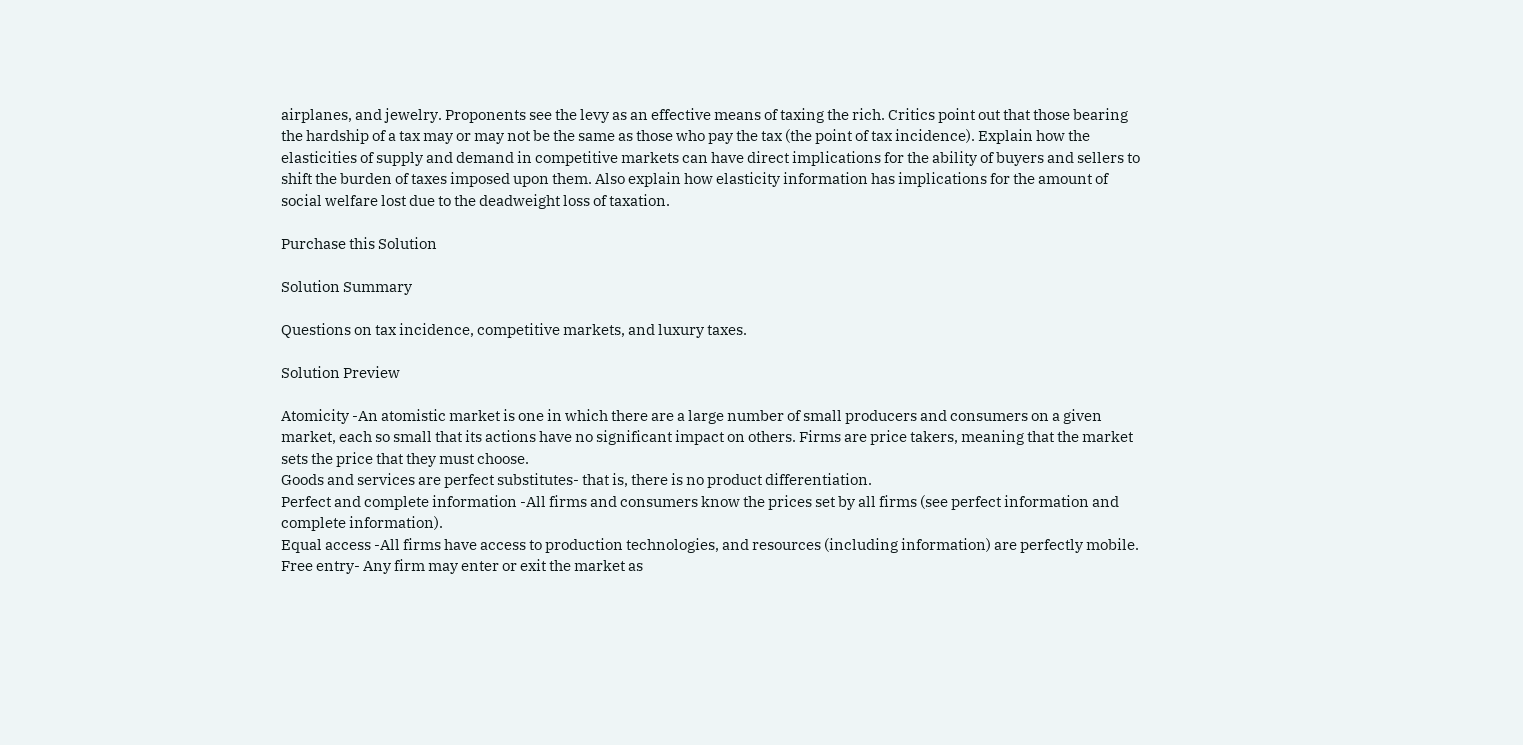airplanes, and jewelry. Proponents see the levy as an effective means of taxing the rich. Critics point out that those bearing the hardship of a tax may or may not be the same as those who pay the tax (the point of tax incidence). Explain how the elasticities of supply and demand in competitive markets can have direct implications for the ability of buyers and sellers to shift the burden of taxes imposed upon them. Also explain how elasticity information has implications for the amount of social welfare lost due to the deadweight loss of taxation.

Purchase this Solution

Solution Summary

Questions on tax incidence, competitive markets, and luxury taxes.

Solution Preview

Atomicity -An atomistic market is one in which there are a large number of small producers and consumers on a given market, each so small that its actions have no significant impact on others. Firms are price takers, meaning that the market sets the price that they must choose.
Goods and services are perfect substitutes- that is, there is no product differentiation.
Perfect and complete information -All firms and consumers know the prices set by all firms (see perfect information and complete information).
Equal access -All firms have access to production technologies, and resources (including information) are perfectly mobile.
Free entry- Any firm may enter or exit the market as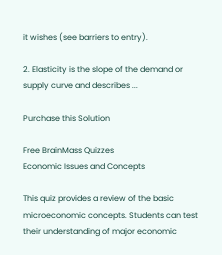it wishes (see barriers to entry).

2. Elasticity is the slope of the demand or supply curve and describes ...

Purchase this Solution

Free BrainMass Quizzes
Economic Issues and Concepts

This quiz provides a review of the basic microeconomic concepts. Students can test their understanding of major economic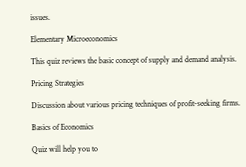issues.

Elementary Microeconomics

This quiz reviews the basic concept of supply and demand analysis.

Pricing Strategies

Discussion about various pricing techniques of profit-seeking firms.

Basics of Economics

Quiz will help you to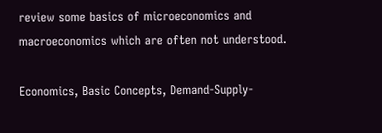review some basics of microeconomics and macroeconomics which are often not understood.

Economics, Basic Concepts, Demand-Supply-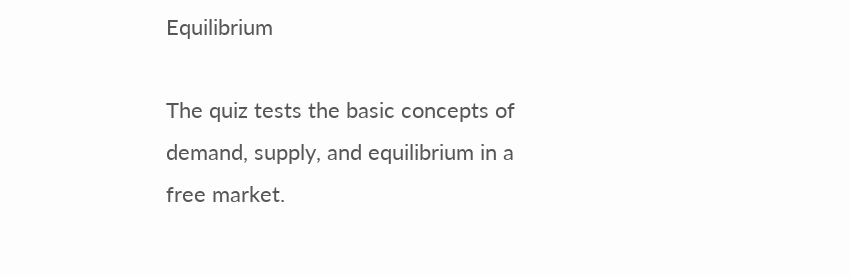Equilibrium

The quiz tests the basic concepts of demand, supply, and equilibrium in a free market.